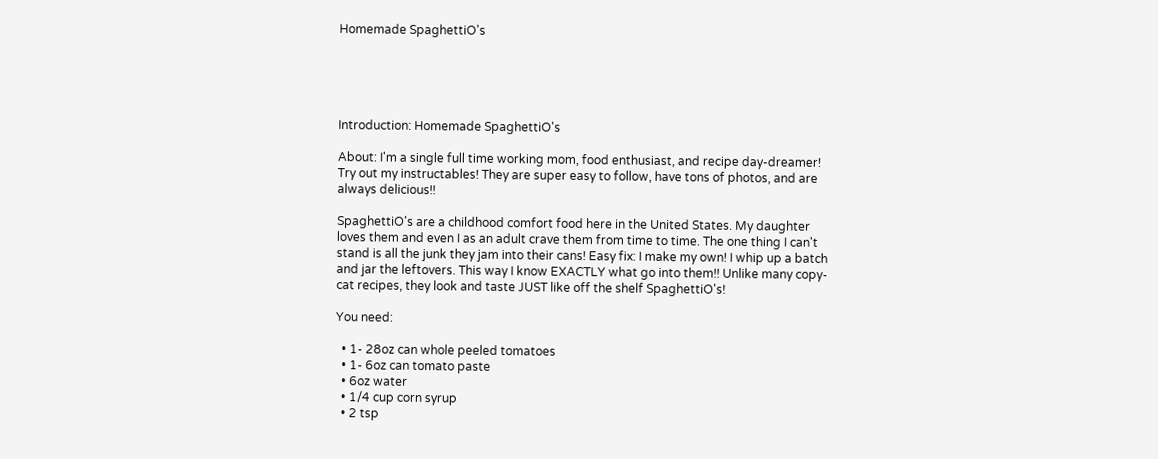Homemade SpaghettiO's





Introduction: Homemade SpaghettiO's

About: I'm a single full time working mom, food enthusiast, and recipe day-dreamer! Try out my instructables! They are super easy to follow, have tons of photos, and are always delicious!!

SpaghettiO's are a childhood comfort food here in the United States. My daughter loves them and even I as an adult crave them from time to time. The one thing I can't stand is all the junk they jam into their cans! Easy fix: I make my own! I whip up a batch and jar the leftovers. This way I know EXACTLY what go into them!! Unlike many copy-cat recipes, they look and taste JUST like off the shelf SpaghettiO's!

You need:

  • 1- 28oz can whole peeled tomatoes
  • 1- 6oz can tomato paste
  • 6oz water
  • 1/4 cup corn syrup
  • 2 tsp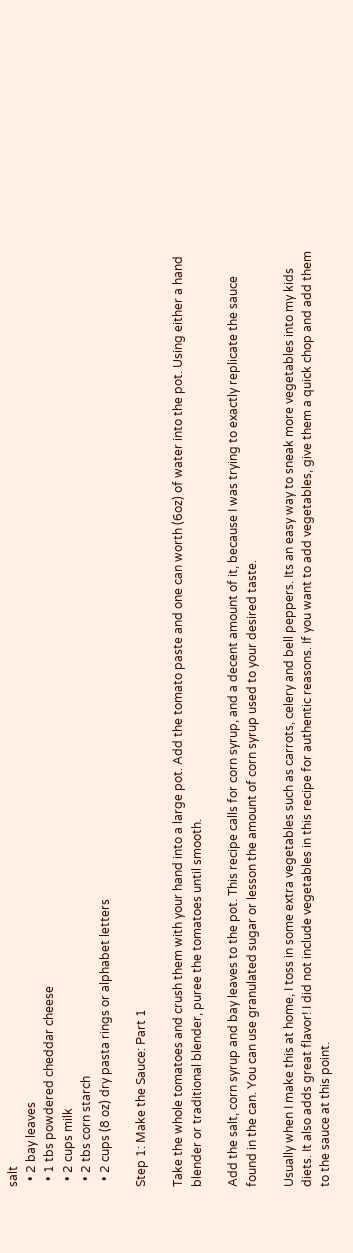salt
  • 2 bay leaves
  • 1 tbs powdered cheddar cheese
  • 2 cups milk
  • 2 tbs corn starch
  • 2 cups (8 oz) dry pasta rings or alphabet letters

Step 1: Make the Sauce: Part 1

Take the whole tomatoes and crush them with your hand into a large pot. Add the tomato paste and one can worth (6oz) of water into the pot. Using either a hand blender or traditional blender, puree the tomatoes until smooth.

Add the salt, corn syrup and bay leaves to the pot. This recipe calls for corn syrup, and a decent amount of it, because I was trying to exactly replicate the sauce found in the can. You can use granulated sugar or lesson the amount of corn syrup used to your desired taste.

Usually when I make this at home, I toss in some extra vegetables such as carrots, celery and bell peppers. Its an easy way to sneak more vegetables into my kids diets. It also adds great flavor! I did not include vegetables in this recipe for authentic reasons. If you want to add vegetables, give them a quick chop and add them to the sauce at this point.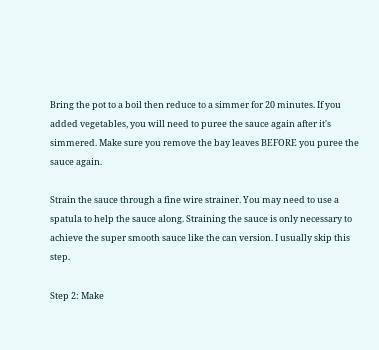Bring the pot to a boil then reduce to a simmer for 20 minutes. If you added vegetables, you will need to puree the sauce again after it's simmered. Make sure you remove the bay leaves BEFORE you puree the sauce again.

Strain the sauce through a fine wire strainer. You may need to use a spatula to help the sauce along. Straining the sauce is only necessary to achieve the super smooth sauce like the can version. I usually skip this step.

Step 2: Make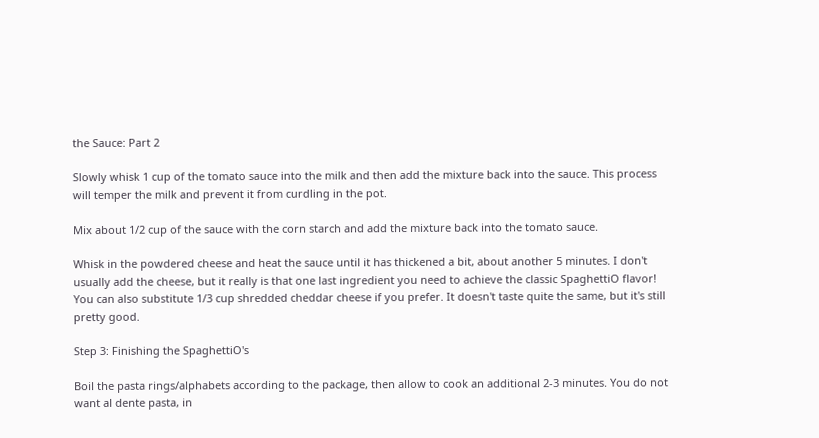the Sauce: Part 2

Slowly whisk 1 cup of the tomato sauce into the milk and then add the mixture back into the sauce. This process will temper the milk and prevent it from curdling in the pot.

Mix about 1/2 cup of the sauce with the corn starch and add the mixture back into the tomato sauce.

Whisk in the powdered cheese and heat the sauce until it has thickened a bit, about another 5 minutes. I don't usually add the cheese, but it really is that one last ingredient you need to achieve the classic SpaghettiO flavor! You can also substitute 1/3 cup shredded cheddar cheese if you prefer. It doesn't taste quite the same, but it's still pretty good.

Step 3: Finishing the SpaghettiO's

Boil the pasta rings/alphabets according to the package, then allow to cook an additional 2-3 minutes. You do not want al dente pasta, in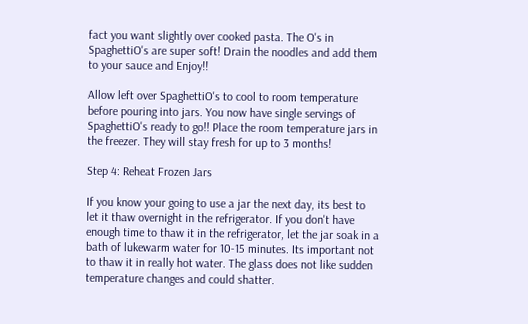fact you want slightly over cooked pasta. The O's in SpaghettiO's are super soft! Drain the noodles and add them to your sauce and Enjoy!!

Allow left over SpaghettiO's to cool to room temperature before pouring into jars. You now have single servings of SpaghettiO's ready to go!! Place the room temperature jars in the freezer. They will stay fresh for up to 3 months!

Step 4: Reheat Frozen Jars

If you know your going to use a jar the next day, its best to let it thaw overnight in the refrigerator. If you don't have enough time to thaw it in the refrigerator, let the jar soak in a bath of lukewarm water for 10-15 minutes. Its important not to thaw it in really hot water. The glass does not like sudden temperature changes and could shatter.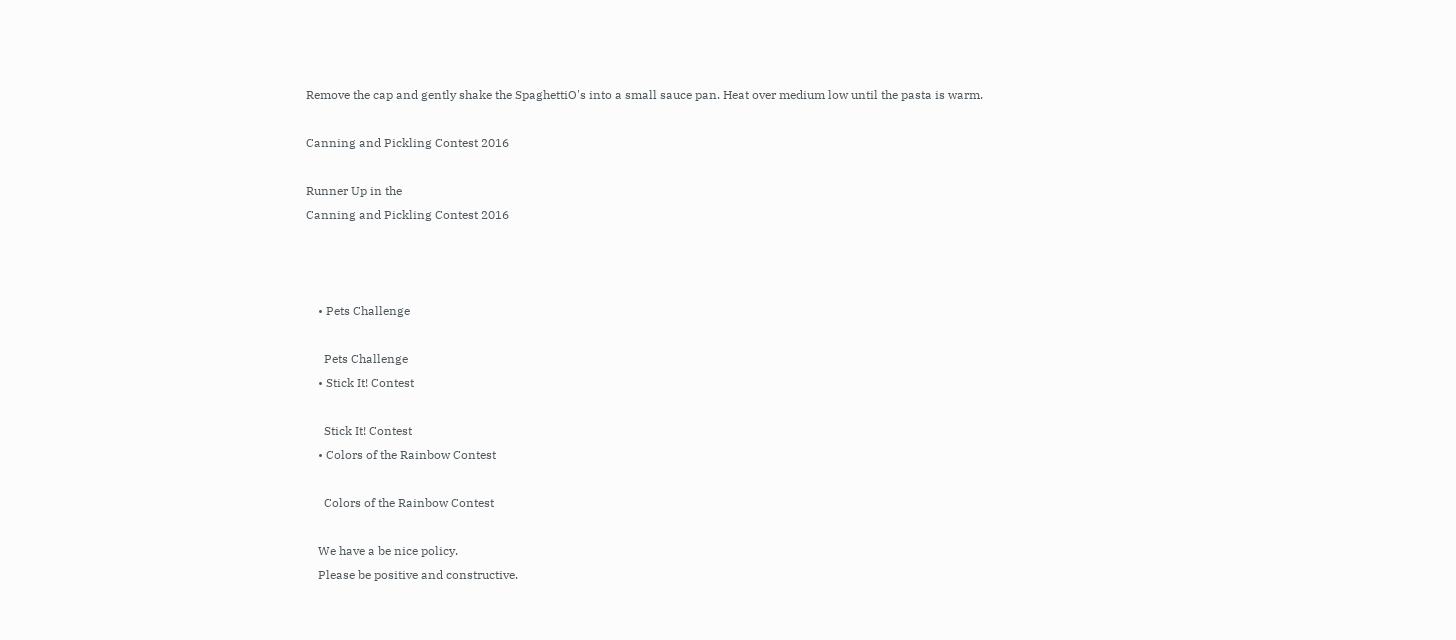Remove the cap and gently shake the SpaghettiO's into a small sauce pan. Heat over medium low until the pasta is warm.

Canning and Pickling Contest 2016

Runner Up in the
Canning and Pickling Contest 2016



    • Pets Challenge

      Pets Challenge
    • Stick It! Contest

      Stick It! Contest
    • Colors of the Rainbow Contest

      Colors of the Rainbow Contest

    We have a be nice policy.
    Please be positive and constructive.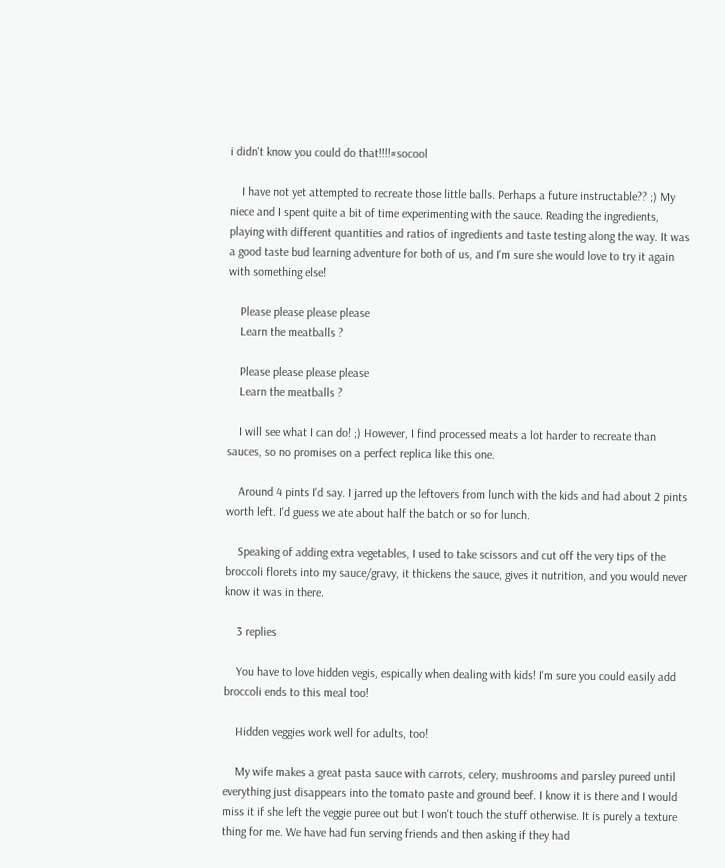i didn't know you could do that!!!!#socool

    I have not yet attempted to recreate those little balls. Perhaps a future instructable?? ;) My niece and I spent quite a bit of time experimenting with the sauce. Reading the ingredients, playing with different quantities and ratios of ingredients and taste testing along the way. It was a good taste bud learning adventure for both of us, and I'm sure she would love to try it again with something else!

    Please please please please
    Learn the meatballs ?

    Please please please please
    Learn the meatballs ?

    I will see what I can do! ;) However, I find processed meats a lot harder to recreate than sauces, so no promises on a perfect replica like this one.

    Around 4 pints I'd say. I jarred up the leftovers from lunch with the kids and had about 2 pints worth left. I'd guess we ate about half the batch or so for lunch.

    Speaking of adding extra vegetables, I used to take scissors and cut off the very tips of the broccoli florets into my sauce/gravy, it thickens the sauce, gives it nutrition, and you would never know it was in there.

    3 replies

    You have to love hidden vegis, espically when dealing with kids! I'm sure you could easily add broccoli ends to this meal too!

    Hidden veggies work well for adults, too!

    My wife makes a great pasta sauce with carrots, celery, mushrooms and parsley pureed until everything just disappears into the tomato paste and ground beef. I know it is there and I would miss it if she left the veggie puree out but I won't touch the stuff otherwise. It is purely a texture thing for me. We have had fun serving friends and then asking if they had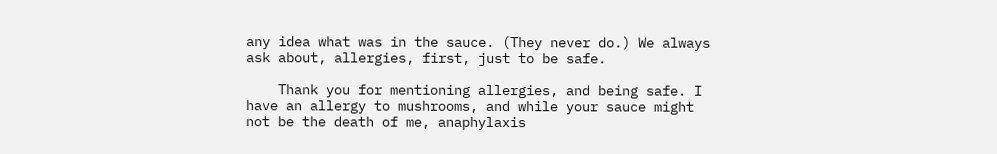any idea what was in the sauce. (They never do.) We always ask about, allergies, first, just to be safe.

    Thank you for mentioning allergies, and being safe. I have an allergy to mushrooms, and while your sauce might not be the death of me, anaphylaxis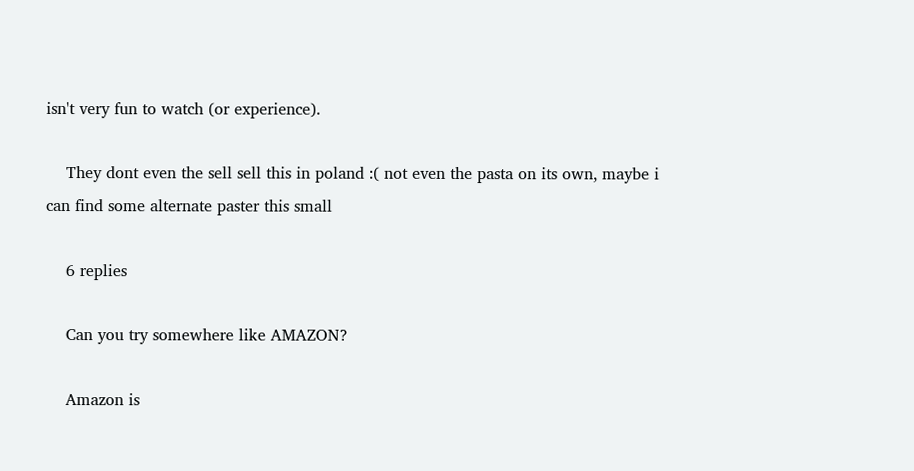isn't very fun to watch (or experience).

    They dont even the sell sell this in poland :( not even the pasta on its own, maybe i can find some alternate paster this small

    6 replies

    Can you try somewhere like AMAZON?

    Amazon is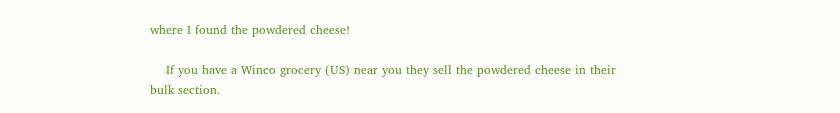where I found the powdered cheese!

    If you have a Winco grocery (US) near you they sell the powdered cheese in their bulk section.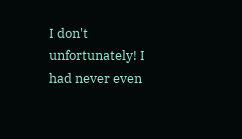I don't unfortunately! I had never even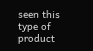seen this type of product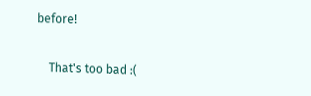before!

    That's too bad :(